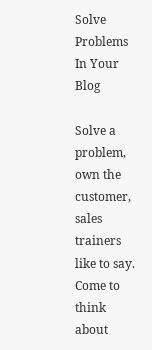Solve Problems In Your Blog

Solve a problem, own the customer, sales trainers like to say.  Come to think about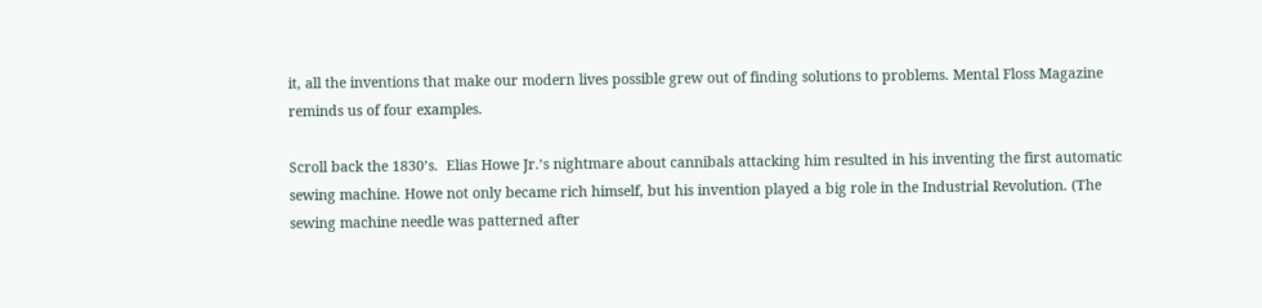it, all the inventions that make our modern lives possible grew out of finding solutions to problems. Mental Floss Magazine reminds us of four examples.

Scroll back the 1830’s.  Elias Howe Jr.’s nightmare about cannibals attacking him resulted in his inventing the first automatic sewing machine. Howe not only became rich himself, but his invention played a big role in the Industrial Revolution. (The sewing machine needle was patterned after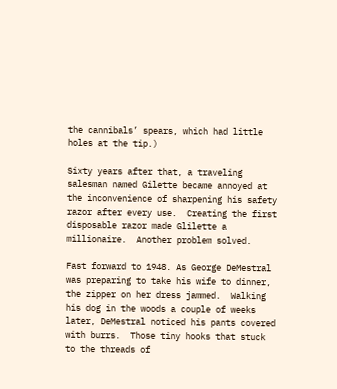the cannibals’ spears, which had little holes at the tip.)

Sixty years after that, a traveling salesman named Gilette became annoyed at the inconvenience of sharpening his safety razor after every use.  Creating the first disposable razor made Glilette a millionaire.  Another problem solved.

Fast forward to 1948. As George DeMestral was preparing to take his wife to dinner, the zipper on her dress jammed.  Walking his dog in the woods a couple of weeks later, DeMestral noticed his pants covered with burrs.  Those tiny hooks that stuck to the threads of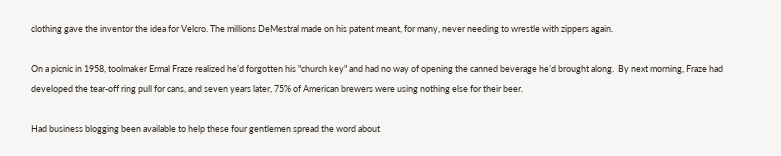clothing gave the inventor the idea for Velcro. The millions DeMestral made on his patent meant, for many, never needing to wrestle with zippers again.

On a picnic in 1958, toolmaker Ermal Fraze realized he’d forgotten his "church key" and had no way of opening the canned beverage he’d brought along.  By next morning, Fraze had developed the tear-off ring pull for cans, and seven years later, 75% of American brewers were using nothing else for their beer.

Had business blogging been available to help these four gentlemen spread the word about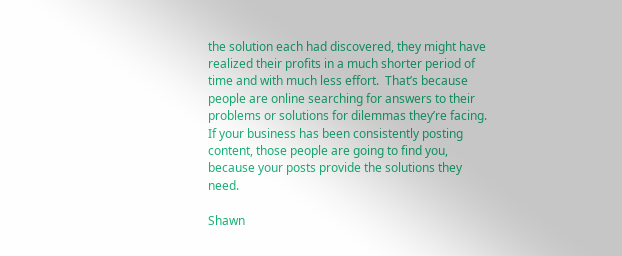the solution each had discovered, they might have realized their profits in a much shorter period of time and with much less effort.  That’s because people are online searching for answers to their problems or solutions for dilemmas they’re facing.  If your business has been consistently posting content, those people are going to find you, because your posts provide the solutions they need.

Shawn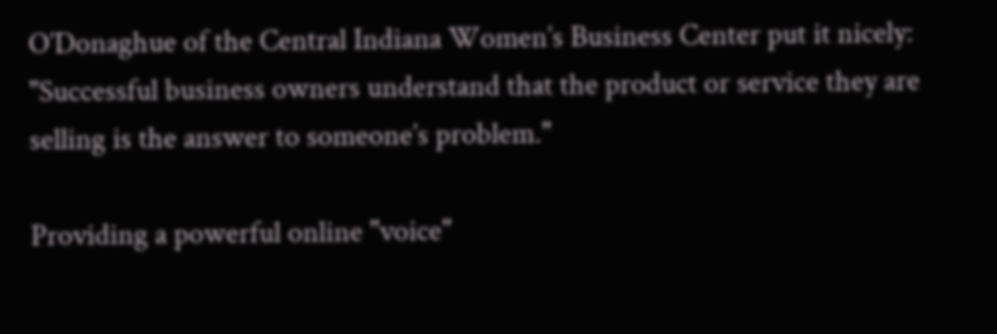O’Donaghue of the Central Indiana Women’s Business Center put it nicely:
"Successful business owners understand that the product or service they are selling is the answer to someone’s problem."

Providing a powerful online "voice"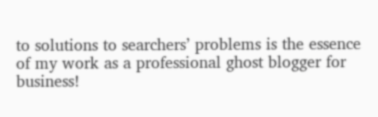to solutions to searchers’ problems is the essence of my work as a professional ghost blogger for business!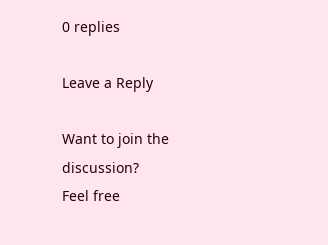0 replies

Leave a Reply

Want to join the discussion?
Feel free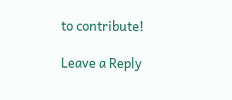to contribute!

Leave a Reply